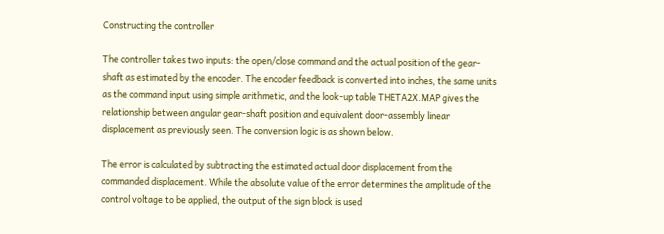Constructing the controller

The controller takes two inputs: the open/close command and the actual position of the gear-shaft as estimated by the encoder. The encoder feedback is converted into inches, the same units as the command input using simple arithmetic, and the look-up table THETA2X.MAP gives the relationship between angular gear-shaft position and equivalent door-assembly linear displacement as previously seen. The conversion logic is as shown below.

The error is calculated by subtracting the estimated actual door displacement from the commanded displacement. While the absolute value of the error determines the amplitude of the control voltage to be applied, the output of the sign block is used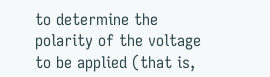to determine the polarity of the voltage to be applied (that is,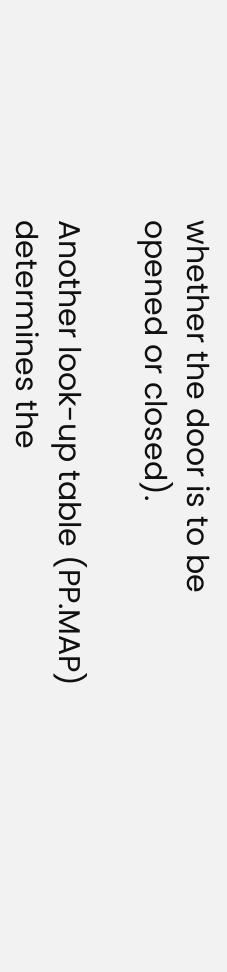whether the door is to be opened or closed).

Another look-up table (PP.MAP) determines the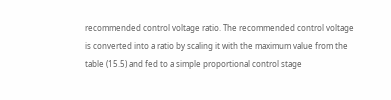recommended control voltage ratio. The recommended control voltage is converted into a ratio by scaling it with the maximum value from the table (15.5) and fed to a simple proportional control stage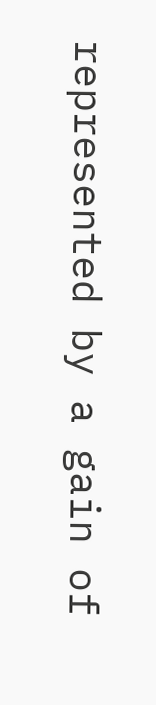represented by a gain of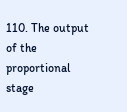110. The output of the proportional stage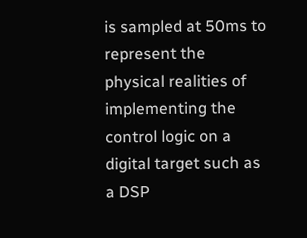is sampled at 50ms to represent the physical realities of implementing the control logic on a digital target such as a DSP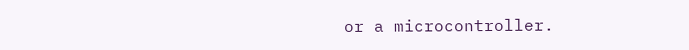or a microcontroller.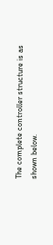The complete controller structure is as shown below.